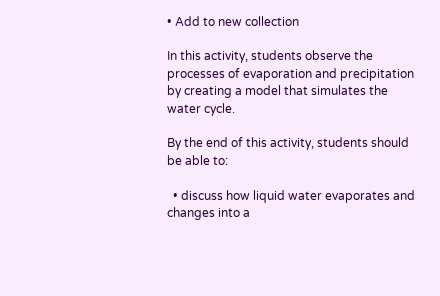• Add to new collection

In this activity, students observe the processes of evaporation and precipitation by creating a model that simulates the water cycle.

By the end of this activity, students should be able to:

  • discuss how liquid water evaporates and changes into a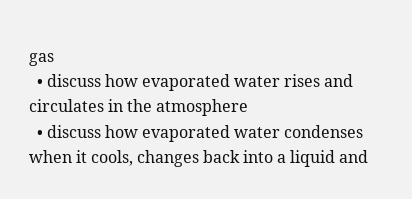gas
  • discuss how evaporated water rises and circulates in the atmosphere
  • discuss how evaporated water condenses when it cools, changes back into a liquid and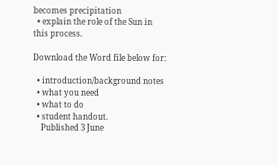becomes precipitation
  • explain the role of the Sun in this process.

Download the Word file below for:

  • introduction/background notes
  • what you need
  • what to do
  • student handout.
    Published 3 June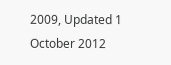2009, Updated 1 October 2012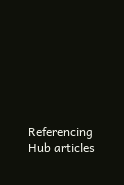Referencing Hub articles